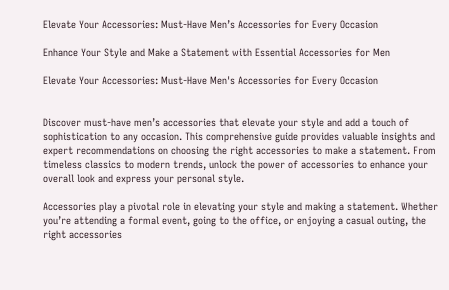Elevate Your Accessories: Must-Have Men’s Accessories for Every Occasion

Enhance Your Style and Make a Statement with Essential Accessories for Men

Elevate Your Accessories: Must-Have Men's Accessories for Every Occasion


Discover must-have men’s accessories that elevate your style and add a touch of sophistication to any occasion. This comprehensive guide provides valuable insights and expert recommendations on choosing the right accessories to make a statement. From timeless classics to modern trends, unlock the power of accessories to enhance your overall look and express your personal style.

Accessories play a pivotal role in elevating your style and making a statement. Whether you’re attending a formal event, going to the office, or enjoying a casual outing, the right accessories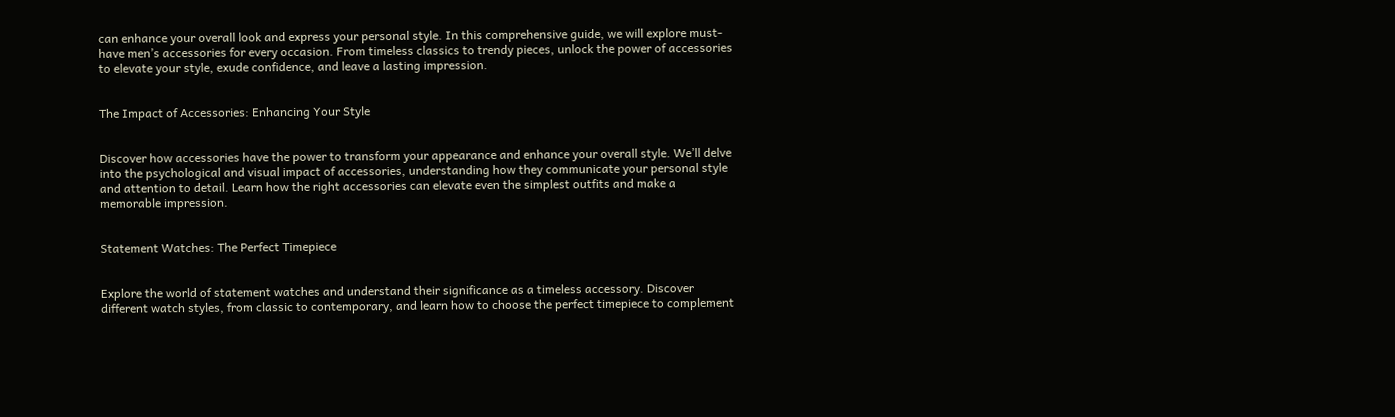can enhance your overall look and express your personal style. In this comprehensive guide, we will explore must-have men’s accessories for every occasion. From timeless classics to trendy pieces, unlock the power of accessories to elevate your style, exude confidence, and leave a lasting impression.


The Impact of Accessories: Enhancing Your Style


Discover how accessories have the power to transform your appearance and enhance your overall style. We’ll delve into the psychological and visual impact of accessories, understanding how they communicate your personal style and attention to detail. Learn how the right accessories can elevate even the simplest outfits and make a memorable impression.


Statement Watches: The Perfect Timepiece


Explore the world of statement watches and understand their significance as a timeless accessory. Discover different watch styles, from classic to contemporary, and learn how to choose the perfect timepiece to complement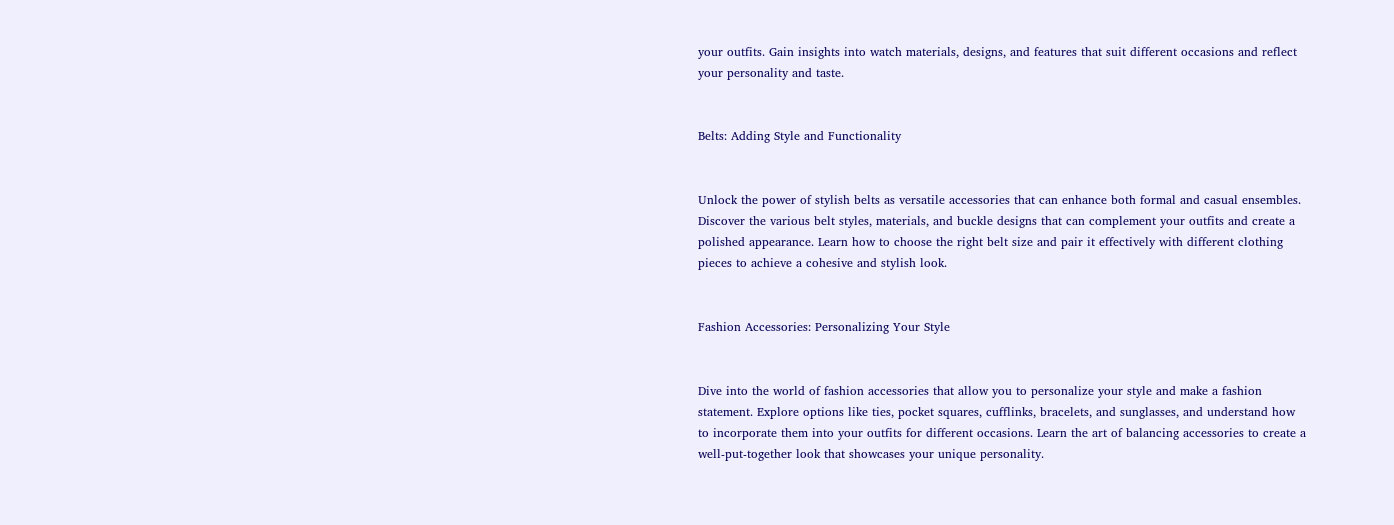your outfits. Gain insights into watch materials, designs, and features that suit different occasions and reflect your personality and taste.


Belts: Adding Style and Functionality


Unlock the power of stylish belts as versatile accessories that can enhance both formal and casual ensembles. Discover the various belt styles, materials, and buckle designs that can complement your outfits and create a polished appearance. Learn how to choose the right belt size and pair it effectively with different clothing pieces to achieve a cohesive and stylish look.


Fashion Accessories: Personalizing Your Style


Dive into the world of fashion accessories that allow you to personalize your style and make a fashion statement. Explore options like ties, pocket squares, cufflinks, bracelets, and sunglasses, and understand how to incorporate them into your outfits for different occasions. Learn the art of balancing accessories to create a well-put-together look that showcases your unique personality.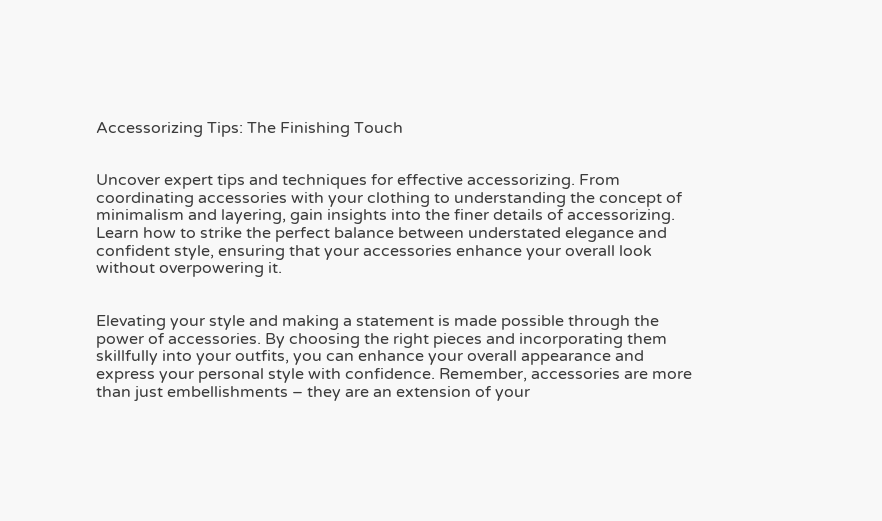Accessorizing Tips: The Finishing Touch


Uncover expert tips and techniques for effective accessorizing. From coordinating accessories with your clothing to understanding the concept of minimalism and layering, gain insights into the finer details of accessorizing. Learn how to strike the perfect balance between understated elegance and confident style, ensuring that your accessories enhance your overall look without overpowering it.


Elevating your style and making a statement is made possible through the power of accessories. By choosing the right pieces and incorporating them skillfully into your outfits, you can enhance your overall appearance and express your personal style with confidence. Remember, accessories are more than just embellishments – they are an extension of your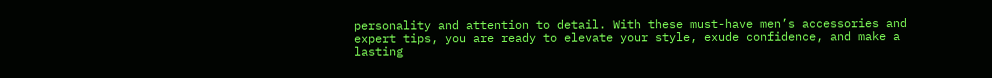personality and attention to detail. With these must-have men’s accessories and expert tips, you are ready to elevate your style, exude confidence, and make a lasting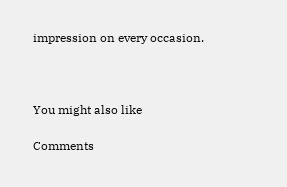impression on every occasion.



You might also like

Comments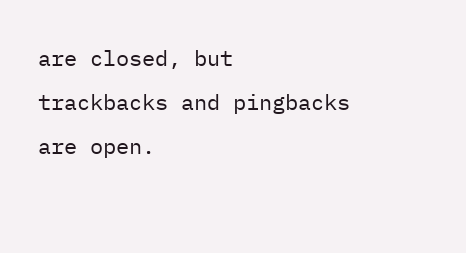are closed, but trackbacks and pingbacks are open.